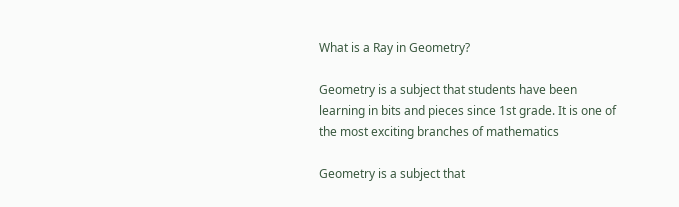What is a Ray in Geometry?

Geometry is a subject that students have been learning in bits and pieces since 1st grade. It is one of the most exciting branches of mathematics

Geometry is a subject that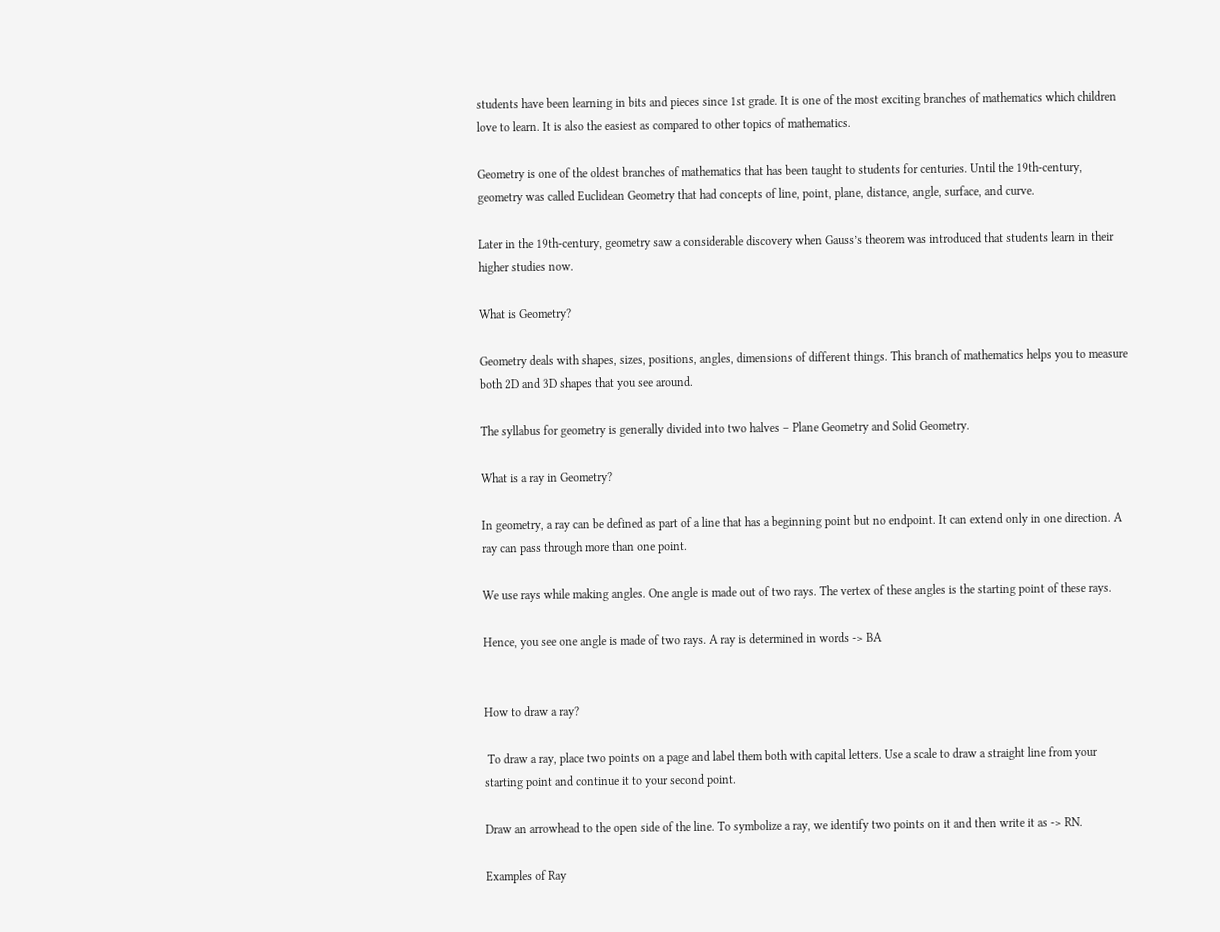students have been learning in bits and pieces since 1st grade. It is one of the most exciting branches of mathematics which children love to learn. It is also the easiest as compared to other topics of mathematics.

Geometry is one of the oldest branches of mathematics that has been taught to students for centuries. Until the 19th-century, geometry was called Euclidean Geometry that had concepts of line, point, plane, distance, angle, surface, and curve.

Later in the 19th-century, geometry saw a considerable discovery when Gauss’s theorem was introduced that students learn in their higher studies now.

What is Geometry?

Geometry deals with shapes, sizes, positions, angles, dimensions of different things. This branch of mathematics helps you to measure both 2D and 3D shapes that you see around.

The syllabus for geometry is generally divided into two halves – Plane Geometry and Solid Geometry.

What is a ray in Geometry?

In geometry, a ray can be defined as part of a line that has a beginning point but no endpoint. It can extend only in one direction. A ray can pass through more than one point.

We use rays while making angles. One angle is made out of two rays. The vertex of these angles is the starting point of these rays.

Hence, you see one angle is made of two rays. A ray is determined in words -> BA


How to draw a ray?

 To draw a ray, place two points on a page and label them both with capital letters. Use a scale to draw a straight line from your starting point and continue it to your second point.

Draw an arrowhead to the open side of the line. To symbolize a ray, we identify two points on it and then write it as -> RN.

Examples of Ray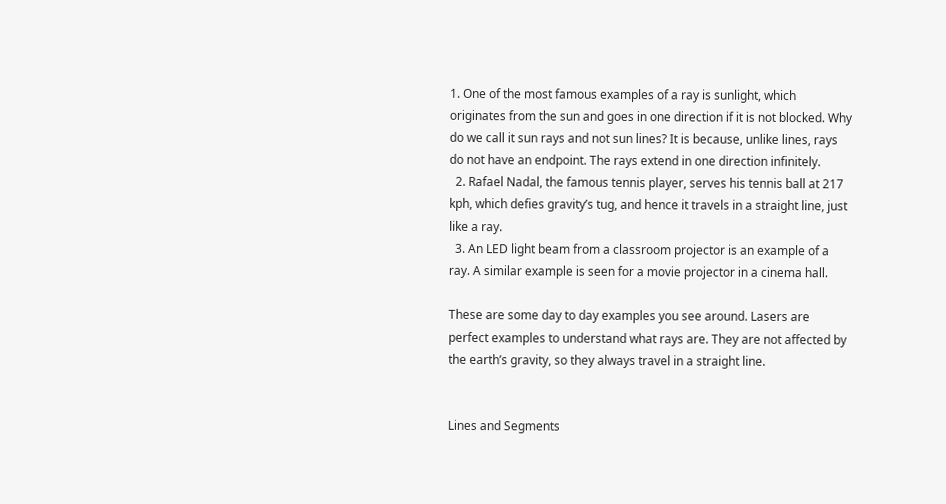1. One of the most famous examples of a ray is sunlight, which originates from the sun and goes in one direction if it is not blocked. Why do we call it sun rays and not sun lines? It is because, unlike lines, rays do not have an endpoint. The rays extend in one direction infinitely.
  2. Rafael Nadal, the famous tennis player, serves his tennis ball at 217 kph, which defies gravity’s tug, and hence it travels in a straight line, just like a ray.
  3. An LED light beam from a classroom projector is an example of a ray. A similar example is seen for a movie projector in a cinema hall.

These are some day to day examples you see around. Lasers are perfect examples to understand what rays are. They are not affected by the earth’s gravity, so they always travel in a straight line.


Lines and Segments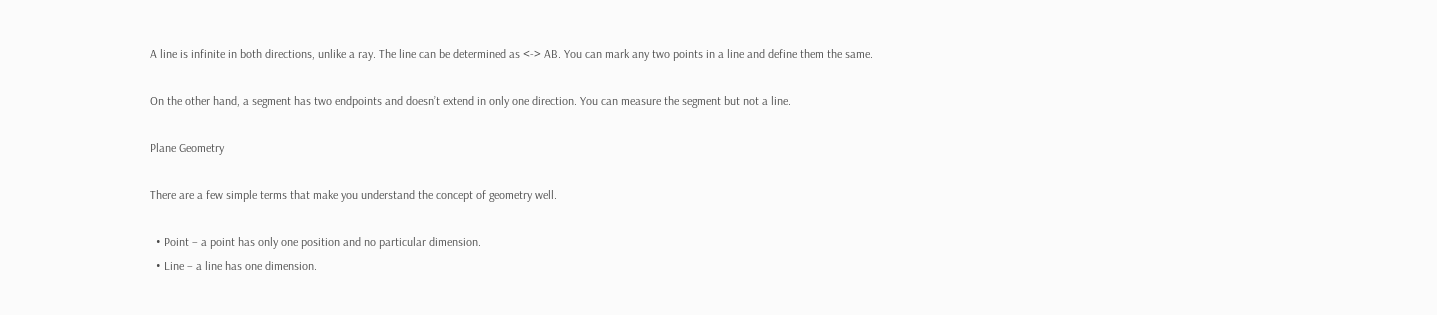A line is infinite in both directions, unlike a ray. The line can be determined as <-> AB. You can mark any two points in a line and define them the same.

On the other hand, a segment has two endpoints and doesn’t extend in only one direction. You can measure the segment but not a line.

Plane Geometry

There are a few simple terms that make you understand the concept of geometry well.

  • Point – a point has only one position and no particular dimension.
  • Line – a line has one dimension.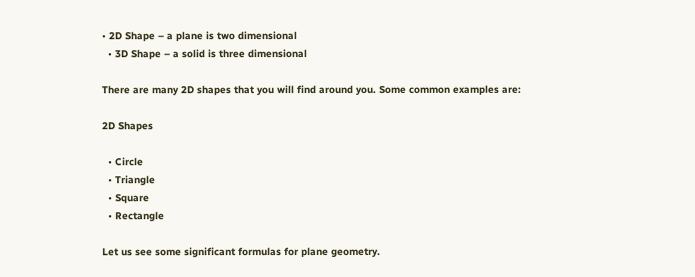• 2D Shape – a plane is two dimensional
  • 3D Shape – a solid is three dimensional

There are many 2D shapes that you will find around you. Some common examples are:

2D Shapes

  • Circle
  • Triangle
  • Square
  • Rectangle

Let us see some significant formulas for plane geometry.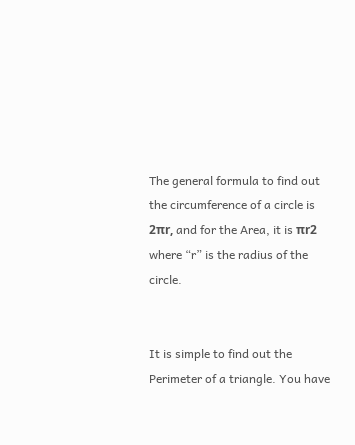The general formula to find out the circumference of a circle is 2πr, and for the Area, it is πr2 where “r” is the radius of the circle.


It is simple to find out the Perimeter of a triangle. You have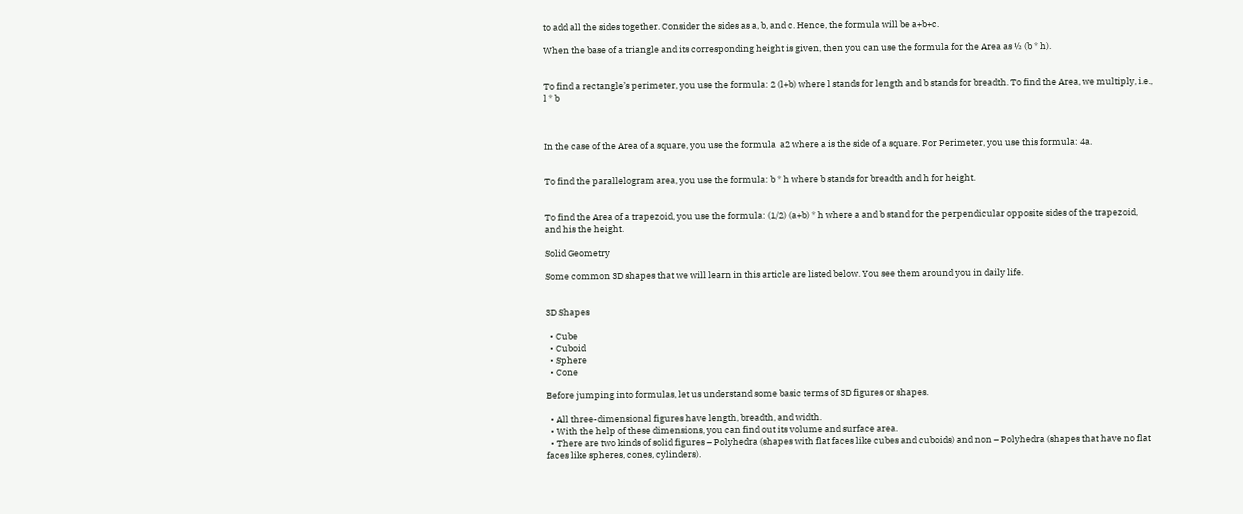to add all the sides together. Consider the sides as a, b, and c. Hence, the formula will be a+b+c.

When the base of a triangle and its corresponding height is given, then you can use the formula for the Area as ½ (b * h).


To find a rectangle’s perimeter, you use the formula: 2 (l+b) where l stands for length and b stands for breadth. To find the Area, we multiply, i.e., l * b



In the case of the Area of a square, you use the formula  a2 where a is the side of a square. For Perimeter, you use this formula: 4a.


To find the parallelogram area, you use the formula: b * h where b stands for breadth and h for height.


To find the Area of a trapezoid, you use the formula: (1/2) (a+b) * h where a and b stand for the perpendicular opposite sides of the trapezoid, and his the height.

Solid Geometry

Some common 3D shapes that we will learn in this article are listed below. You see them around you in daily life.


3D Shapes

  • Cube
  • Cuboid
  • Sphere
  • Cone

Before jumping into formulas, let us understand some basic terms of 3D figures or shapes.

  • All three-dimensional figures have length, breadth, and width.
  • With the help of these dimensions, you can find out its volume and surface area.
  • There are two kinds of solid figures – Polyhedra (shapes with flat faces like cubes and cuboids) and non – Polyhedra (shapes that have no flat faces like spheres, cones, cylinders).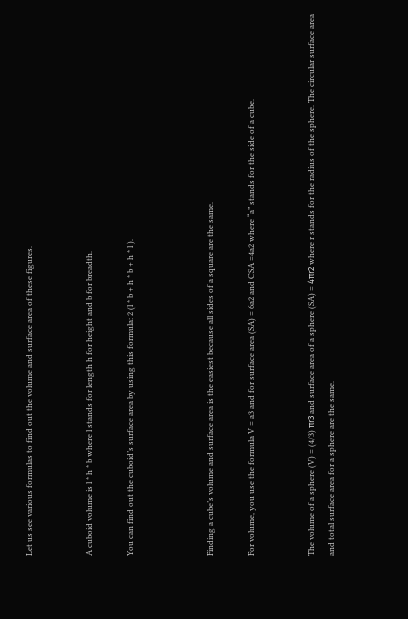Let us see various formulas to find out the volume and surface area of these figures.


A cuboid volume is l * h * b where l stands for length h for height and b for breadth.

You can find out the cuboid’s surface area by using this formula: 2 (l * b + h * b + h * l ).



Finding a cube’s volume and surface area is the easiest because all sides of a square are the same.

For volume, you use the formula V = a3 and for surface area (SA) = 6a2 and CSA =4a2 where “a” stands for the side of a cube.


The volume of a sphere (V) = (4/3) πr3 and surface area of a sphere (SA) = 4πr2 where r stands for the radius of the sphere. The circular surface area and total surface area for a sphere are the same.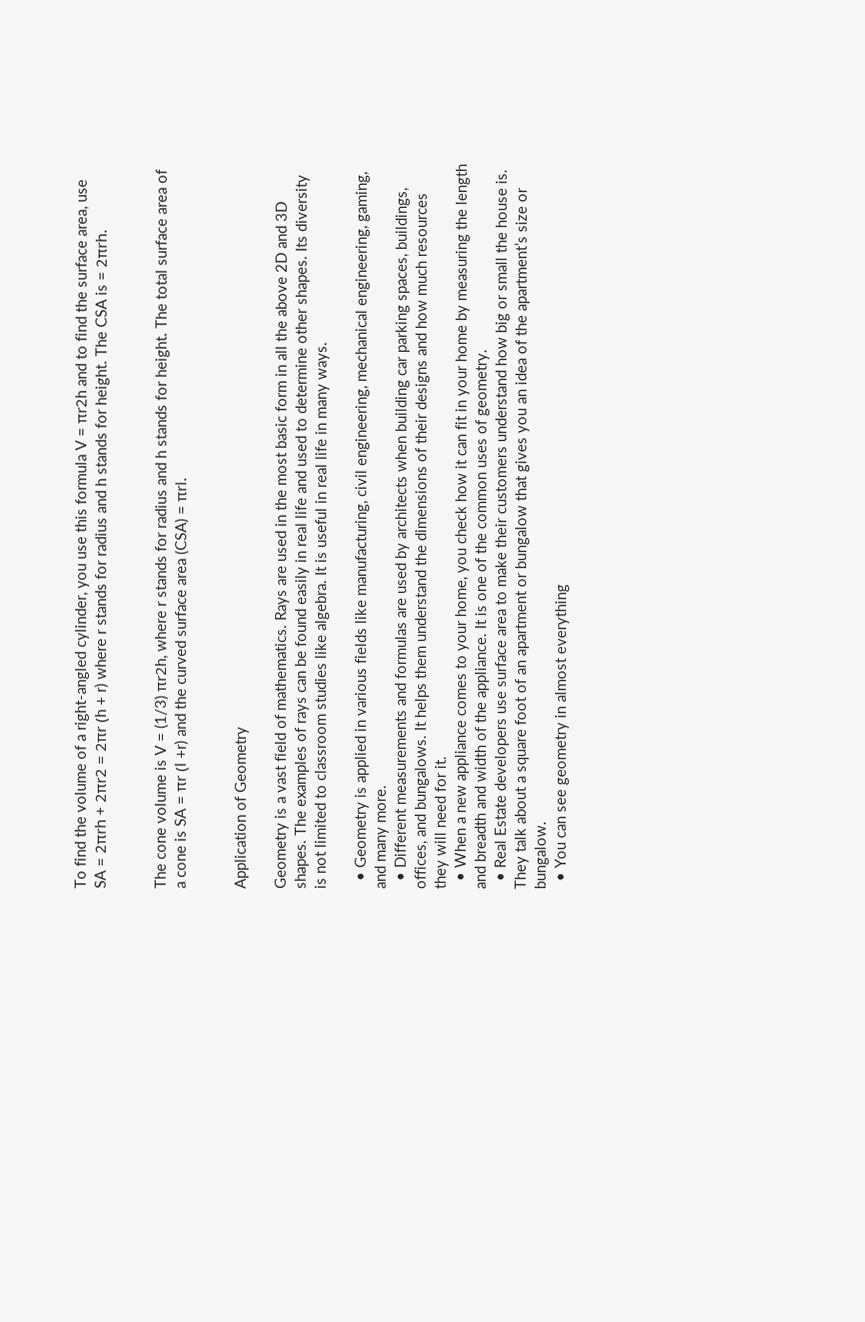To find the volume of a right-angled cylinder, you use this formula V = πr2h and to find the surface area, use SA = 2πrh + 2πr2 = 2πr (h + r) where r stands for radius and h stands for height. The CSA is = 2πrh.


The cone volume is V = (1/3) πr2h, where r stands for radius and h stands for height. The total surface area of a cone is SA = πr (l +r) and the curved surface area (CSA) = πrl.


Application of Geometry

Geometry is a vast field of mathematics. Rays are used in the most basic form in all the above 2D and 3D shapes. The examples of rays can be found easily in real life and used to determine other shapes. Its diversity is not limited to classroom studies like algebra. It is useful in real life in many ways.

  • Geometry is applied in various fields like manufacturing, civil engineering, mechanical engineering, gaming, and many more.
  • Different measurements and formulas are used by architects when building car parking spaces, buildings, offices, and bungalows. It helps them understand the dimensions of their designs and how much resources they will need for it.
  • When a new appliance comes to your home, you check how it can fit in your home by measuring the length and breadth and width of the appliance. It is one of the common uses of geometry.
  • Real Estate developers use surface area to make their customers understand how big or small the house is. They talk about a square foot of an apartment or bungalow that gives you an idea of the apartment’s size or bungalow.
  • You can see geometry in almost everything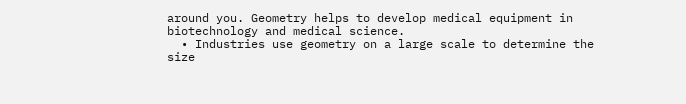around you. Geometry helps to develop medical equipment in biotechnology and medical science.
  • Industries use geometry on a large scale to determine the size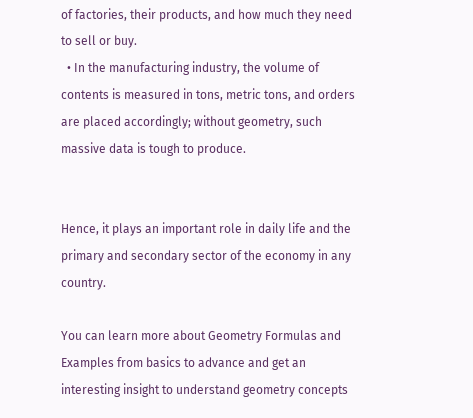of factories, their products, and how much they need to sell or buy.
  • In the manufacturing industry, the volume of contents is measured in tons, metric tons, and orders are placed accordingly; without geometry, such massive data is tough to produce.


Hence, it plays an important role in daily life and the primary and secondary sector of the economy in any country.

You can learn more about Geometry Formulas and Examples from basics to advance and get an interesting insight to understand geometry concepts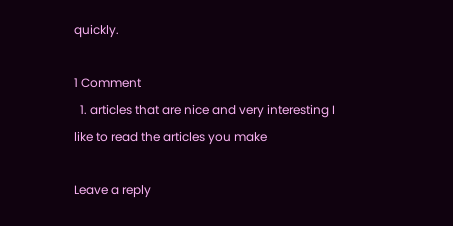quickly.

1 Comment
  1. articles that are nice and very interesting I like to read the articles you make

Leave a reply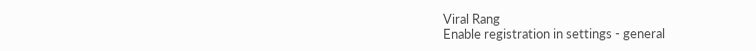Viral Rang
Enable registration in settings - general